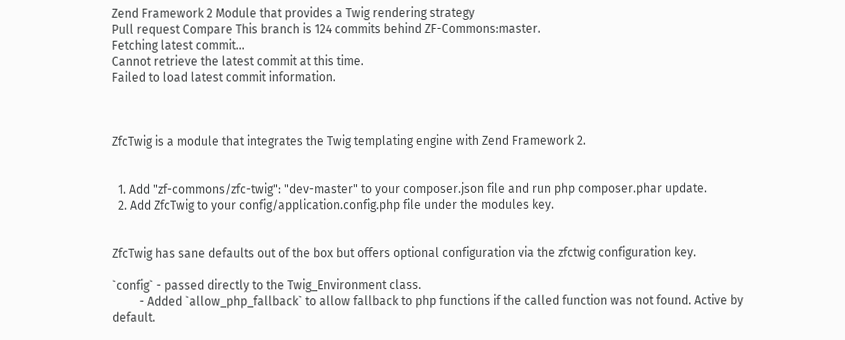Zend Framework 2 Module that provides a Twig rendering strategy
Pull request Compare This branch is 124 commits behind ZF-Commons:master.
Fetching latest commit…
Cannot retrieve the latest commit at this time.
Failed to load latest commit information.



ZfcTwig is a module that integrates the Twig templating engine with Zend Framework 2.


  1. Add "zf-commons/zfc-twig": "dev-master" to your composer.json file and run php composer.phar update.
  2. Add ZfcTwig to your config/application.config.php file under the modules key.


ZfcTwig has sane defaults out of the box but offers optional configuration via the zfctwig configuration key.

`config` - passed directly to the Twig_Environment class.
         - Added `allow_php_fallback` to allow fallback to php functions if the called function was not found. Active by default.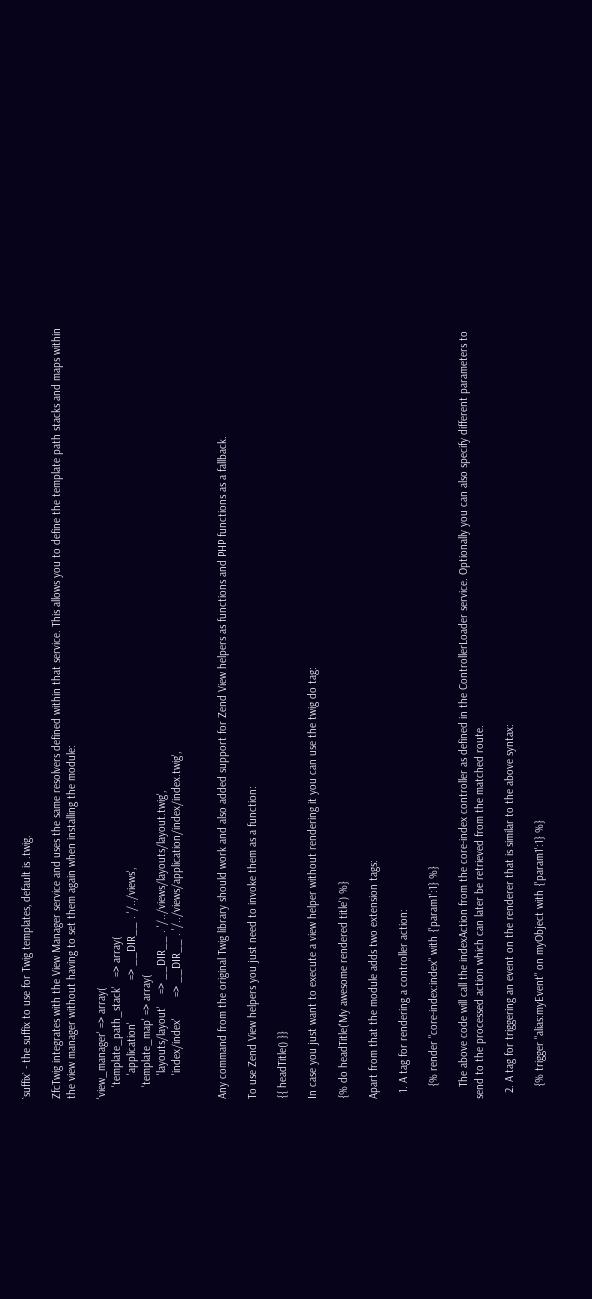`suffix` - the suffix to use for Twig templates, default is .twig.

ZfcTwig integrates with the View Manager service and uses the same resolvers defined within that service. This allows you to define the template path stacks and maps within the view manager without having to set them again when installing the module:

'view_manager' => array(
    'template_path_stack'   => array(
        'application'              => __DIR__ . '/../views',
    'template_map' => array(
        'layouts/layout'    => __DIR__ . '/../views/layouts/layout.twig',
        'index/index'       => __DIR__ . '/../views/application/index/index.twig',


Any command from the original Twig library should work and also added support for Zend View helpers as functions and PHP functions as a fallback.

To use Zend View helpers you just need to invoke them as a function:

{{ headTitle() }}

In case you just want to execute a view helper without rendering it you can use the twig do tag:

{% do headTitle('My awesome rendered title') %}

Apart from that the module adds two extension tags:

  1. A tag for rendering a controller action:

    {% render "core-index:index" with {'param1':1} %}

    The above code will call the indexAction from the core-index controller as defined in the ControllerLoader service. Optionally you can also specify different parameters to send to the processed action which can later be retrieved from the matched route.

  2. A tag for triggering an event on the renderer that is similar to the above syntax:

    {% trigger "alias:myEvent" on myObject with {'param1':1} %}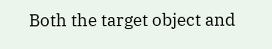Both the target object and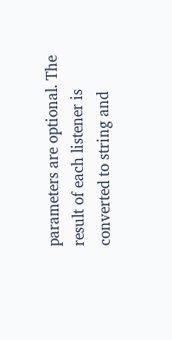parameters are optional. The result of each listener is converted to string and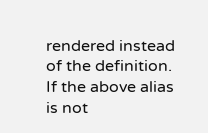rendered instead of the definition. If the above alias is not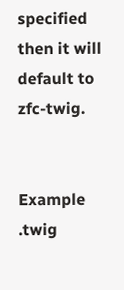specified then it will default to zfc-twig.


Example .twig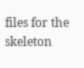files for the skeleton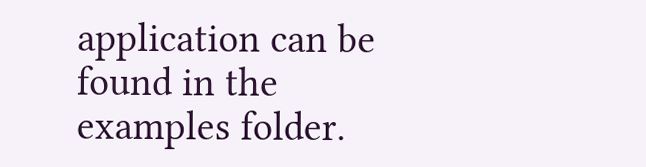application can be found in the examples folder.